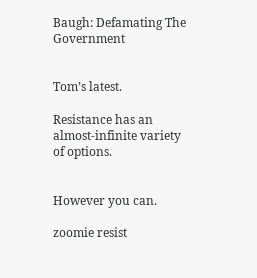Baugh: Defamating The Government


Tom’s latest.

Resistance has an almost-infinite variety of options.


However you can.

zoomie resist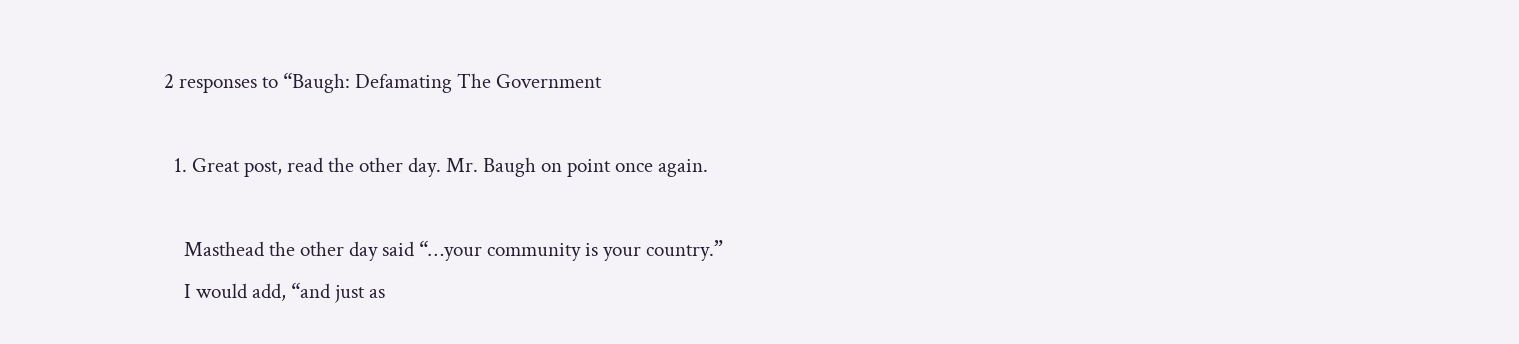2 responses to “Baugh: Defamating The Government

  1. Great post, read the other day. Mr. Baugh on point once again.

    Masthead the other day said “…your community is your country.”
    I would add, “and just as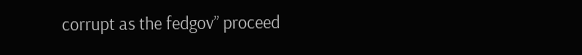corrupt as the fedgov” proceed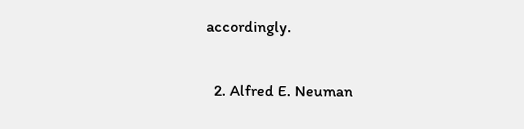accordingly.

  2. Alfred E. Neuman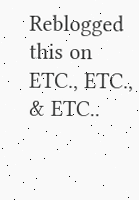Reblogged this on ETC., ETC., & ETC..